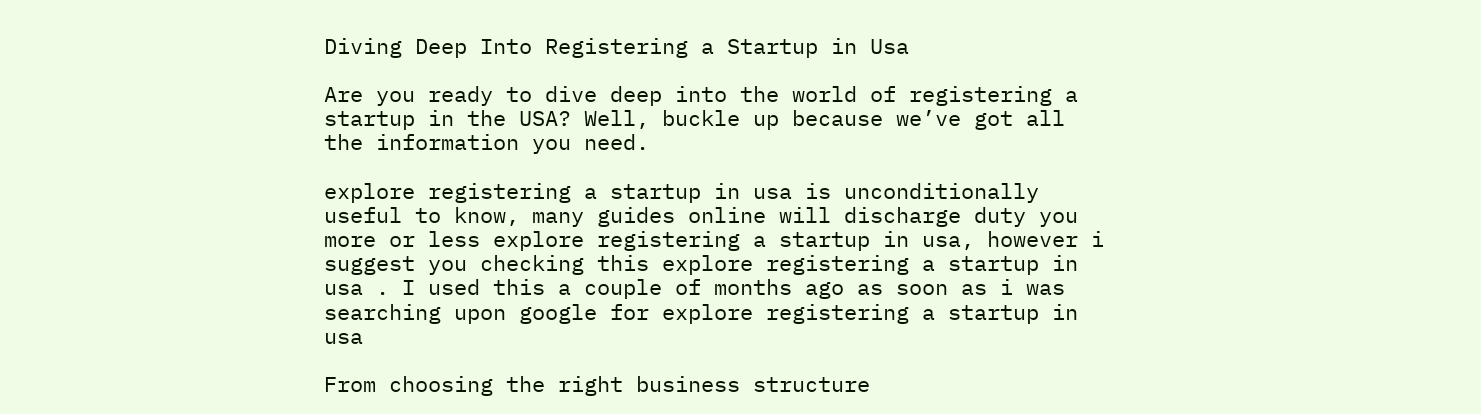Diving Deep Into Registering a Startup in Usa

Are you ready to dive deep into the world of registering a startup in the USA? Well, buckle up because we’ve got all the information you need.

explore registering a startup in usa is unconditionally useful to know, many guides online will discharge duty you more or less explore registering a startup in usa, however i suggest you checking this explore registering a startup in usa . I used this a couple of months ago as soon as i was searching upon google for explore registering a startup in usa

From choosing the right business structure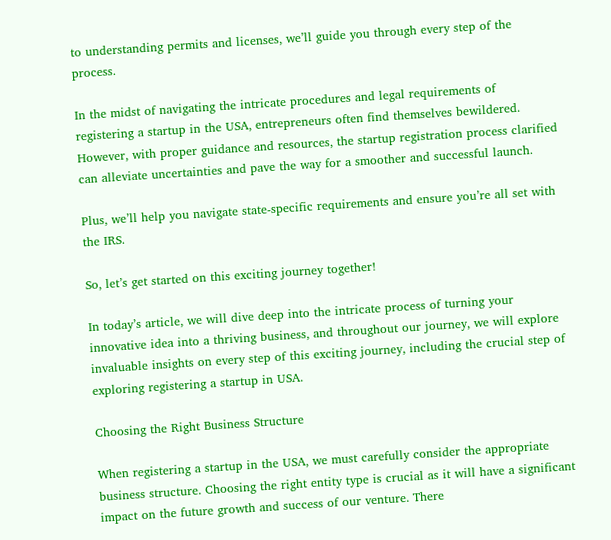to understanding permits and licenses, we’ll guide you through every step of the process.

In the midst of navigating the intricate procedures and legal requirements of registering a startup in the USA, entrepreneurs often find themselves bewildered. However, with proper guidance and resources, the startup registration process clarified can alleviate uncertainties and pave the way for a smoother and successful launch.

Plus, we’ll help you navigate state-specific requirements and ensure you’re all set with the IRS.

So, let’s get started on this exciting journey together!

In today’s article, we will dive deep into the intricate process of turning your innovative idea into a thriving business, and throughout our journey, we will explore invaluable insights on every step of this exciting journey, including the crucial step of exploring registering a startup in USA.

Choosing the Right Business Structure

When registering a startup in the USA, we must carefully consider the appropriate business structure. Choosing the right entity type is crucial as it will have a significant impact on the future growth and success of our venture. There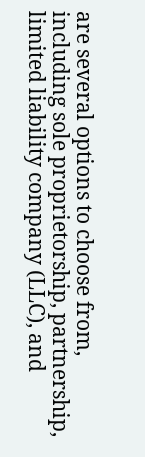are several options to choose from, including sole proprietorship, partnership, limited liability company (LLC), and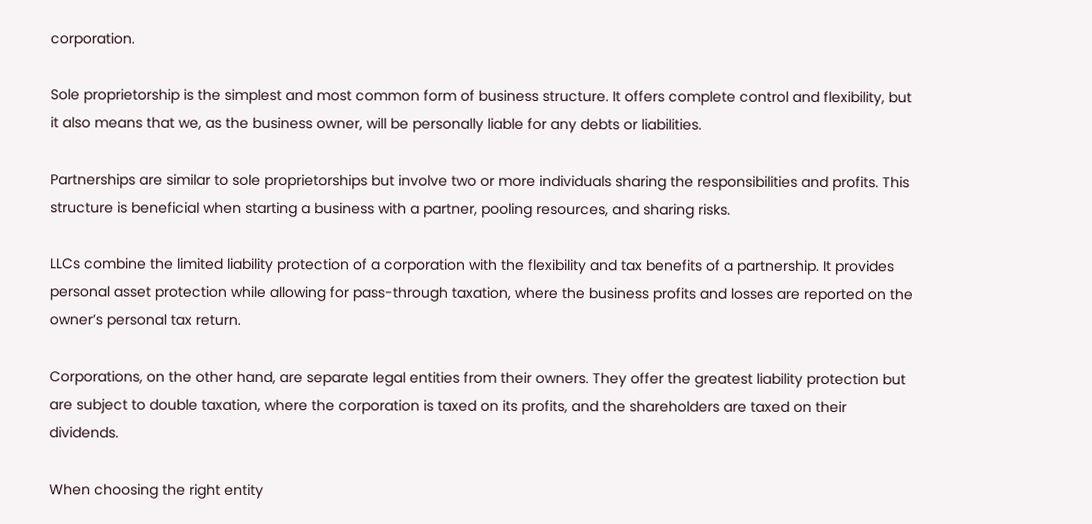corporation.

Sole proprietorship is the simplest and most common form of business structure. It offers complete control and flexibility, but it also means that we, as the business owner, will be personally liable for any debts or liabilities.

Partnerships are similar to sole proprietorships but involve two or more individuals sharing the responsibilities and profits. This structure is beneficial when starting a business with a partner, pooling resources, and sharing risks.

LLCs combine the limited liability protection of a corporation with the flexibility and tax benefits of a partnership. It provides personal asset protection while allowing for pass-through taxation, where the business profits and losses are reported on the owner’s personal tax return.

Corporations, on the other hand, are separate legal entities from their owners. They offer the greatest liability protection but are subject to double taxation, where the corporation is taxed on its profits, and the shareholders are taxed on their dividends.

When choosing the right entity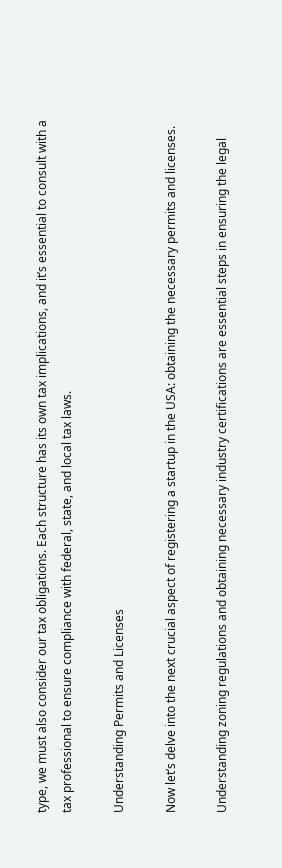type, we must also consider our tax obligations. Each structure has its own tax implications, and it’s essential to consult with a tax professional to ensure compliance with federal, state, and local tax laws.

Understanding Permits and Licenses

Now let’s delve into the next crucial aspect of registering a startup in the USA: obtaining the necessary permits and licenses.

Understanding zoning regulations and obtaining necessary industry certifications are essential steps in ensuring the legal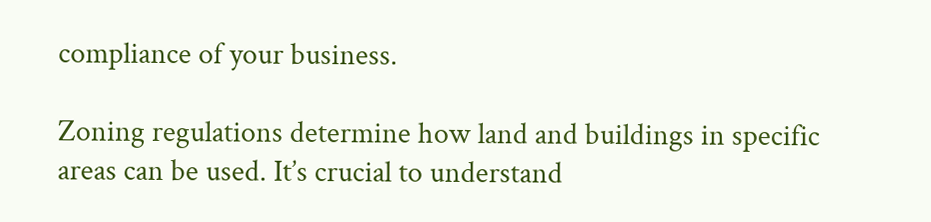compliance of your business.

Zoning regulations determine how land and buildings in specific areas can be used. It’s crucial to understand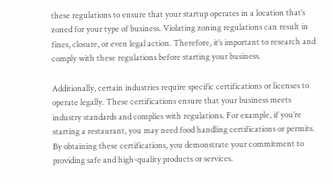these regulations to ensure that your startup operates in a location that’s zoned for your type of business. Violating zoning regulations can result in fines, closure, or even legal action. Therefore, it’s important to research and comply with these regulations before starting your business.

Additionally, certain industries require specific certifications or licenses to operate legally. These certifications ensure that your business meets industry standards and complies with regulations. For example, if you’re starting a restaurant, you may need food handling certifications or permits. By obtaining these certifications, you demonstrate your commitment to providing safe and high-quality products or services.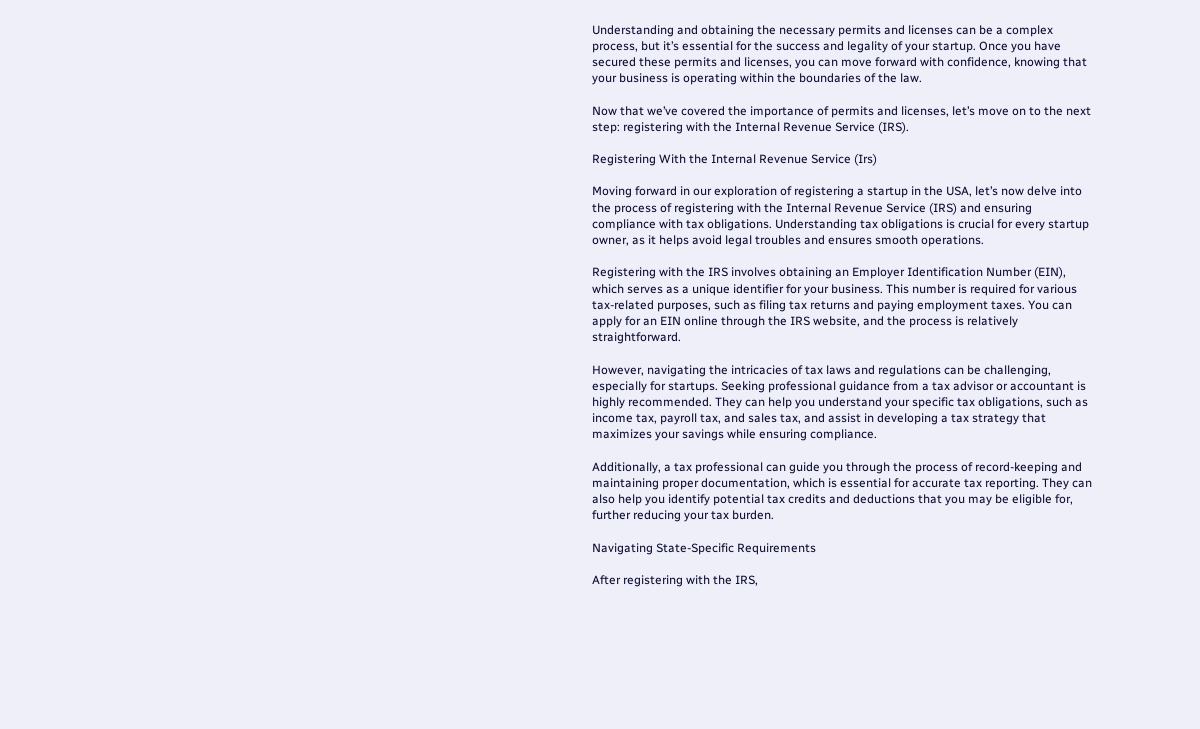Understanding and obtaining the necessary permits and licenses can be a complex process, but it’s essential for the success and legality of your startup. Once you have secured these permits and licenses, you can move forward with confidence, knowing that your business is operating within the boundaries of the law.

Now that we’ve covered the importance of permits and licenses, let’s move on to the next step: registering with the Internal Revenue Service (IRS).

Registering With the Internal Revenue Service (Irs)

Moving forward in our exploration of registering a startup in the USA, let’s now delve into the process of registering with the Internal Revenue Service (IRS) and ensuring compliance with tax obligations. Understanding tax obligations is crucial for every startup owner, as it helps avoid legal troubles and ensures smooth operations.

Registering with the IRS involves obtaining an Employer Identification Number (EIN), which serves as a unique identifier for your business. This number is required for various tax-related purposes, such as filing tax returns and paying employment taxes. You can apply for an EIN online through the IRS website, and the process is relatively straightforward.

However, navigating the intricacies of tax laws and regulations can be challenging, especially for startups. Seeking professional guidance from a tax advisor or accountant is highly recommended. They can help you understand your specific tax obligations, such as income tax, payroll tax, and sales tax, and assist in developing a tax strategy that maximizes your savings while ensuring compliance.

Additionally, a tax professional can guide you through the process of record-keeping and maintaining proper documentation, which is essential for accurate tax reporting. They can also help you identify potential tax credits and deductions that you may be eligible for, further reducing your tax burden.

Navigating State-Specific Requirements

After registering with the IRS,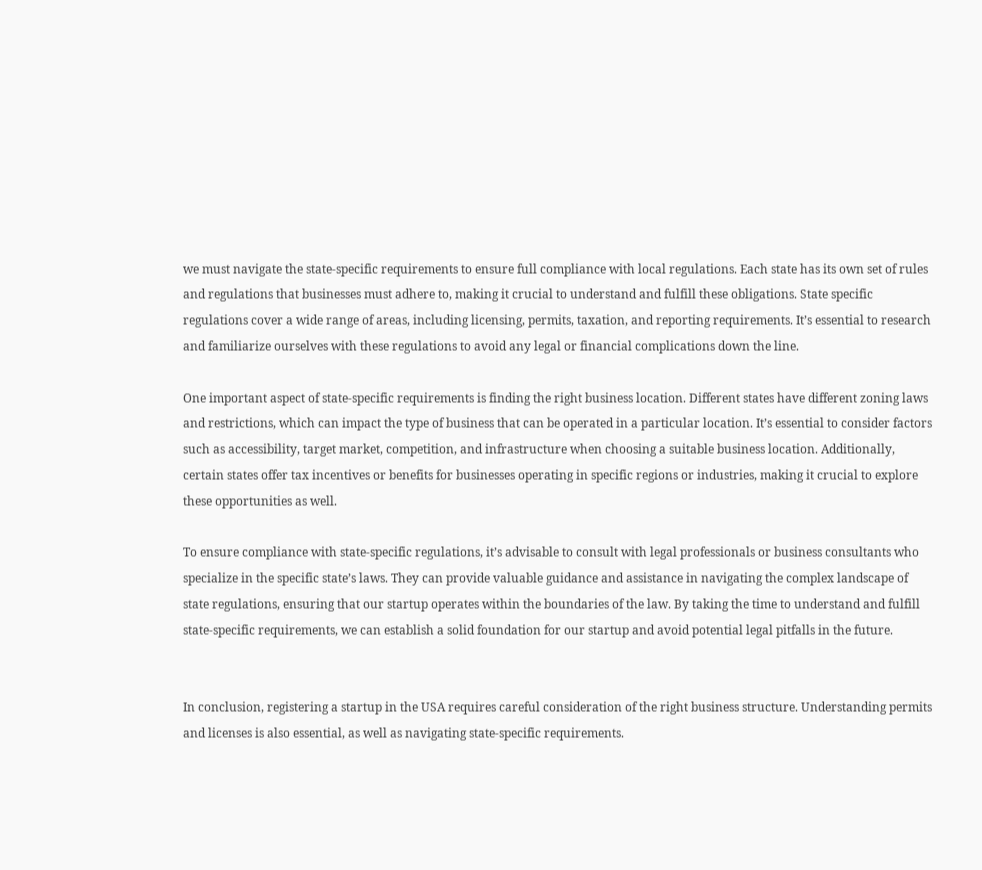we must navigate the state-specific requirements to ensure full compliance with local regulations. Each state has its own set of rules and regulations that businesses must adhere to, making it crucial to understand and fulfill these obligations. State specific regulations cover a wide range of areas, including licensing, permits, taxation, and reporting requirements. It’s essential to research and familiarize ourselves with these regulations to avoid any legal or financial complications down the line.

One important aspect of state-specific requirements is finding the right business location. Different states have different zoning laws and restrictions, which can impact the type of business that can be operated in a particular location. It’s essential to consider factors such as accessibility, target market, competition, and infrastructure when choosing a suitable business location. Additionally, certain states offer tax incentives or benefits for businesses operating in specific regions or industries, making it crucial to explore these opportunities as well.

To ensure compliance with state-specific regulations, it’s advisable to consult with legal professionals or business consultants who specialize in the specific state’s laws. They can provide valuable guidance and assistance in navigating the complex landscape of state regulations, ensuring that our startup operates within the boundaries of the law. By taking the time to understand and fulfill state-specific requirements, we can establish a solid foundation for our startup and avoid potential legal pitfalls in the future.


In conclusion, registering a startup in the USA requires careful consideration of the right business structure. Understanding permits and licenses is also essential, as well as navigating state-specific requirements.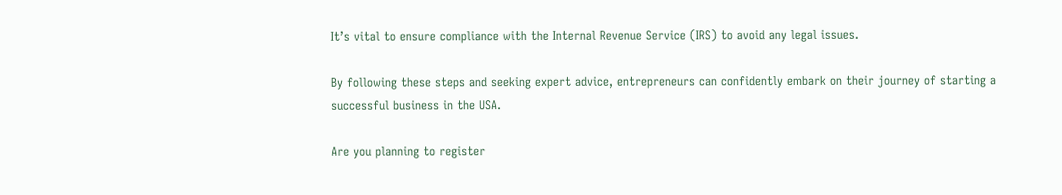It’s vital to ensure compliance with the Internal Revenue Service (IRS) to avoid any legal issues.

By following these steps and seeking expert advice, entrepreneurs can confidently embark on their journey of starting a successful business in the USA.

Are you planning to register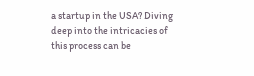a startup in the USA? Diving deep into the intricacies of this process can be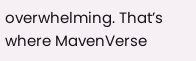overwhelming. That’s where MavenVerse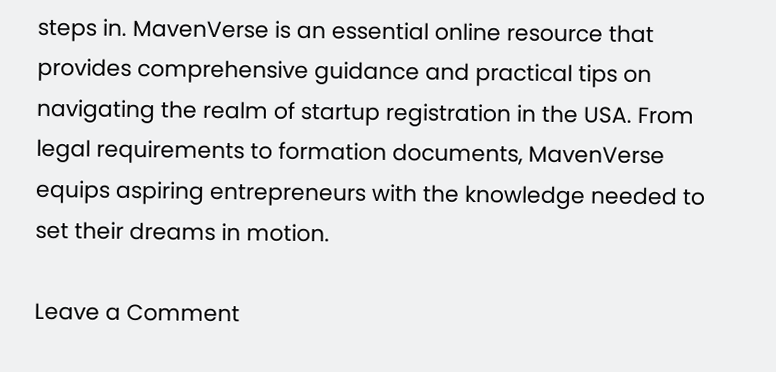steps in. MavenVerse is an essential online resource that provides comprehensive guidance and practical tips on navigating the realm of startup registration in the USA. From legal requirements to formation documents, MavenVerse equips aspiring entrepreneurs with the knowledge needed to set their dreams in motion.

Leave a Comment